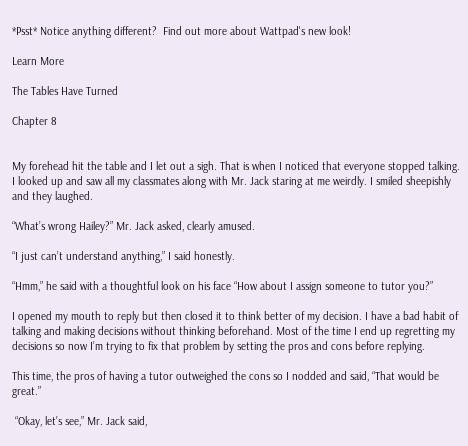*Psst* Notice anything different?  Find out more about Wattpad's new look!

Learn More

The Tables Have Turned

Chapter 8


My forehead hit the table and I let out a sigh. That is when I noticed that everyone stopped talking. I looked up and saw all my classmates along with Mr. Jack staring at me weirdly. I smiled sheepishly and they laughed.

“What’s wrong Hailey?” Mr. Jack asked, clearly amused.

“I just can’t understand anything,” I said honestly.

“Hmm,” he said with a thoughtful look on his face “How about I assign someone to tutor you?”

I opened my mouth to reply but then closed it to think better of my decision. I have a bad habit of talking and making decisions without thinking beforehand. Most of the time I end up regretting my decisions so now I’m trying to fix that problem by setting the pros and cons before replying.

This time, the pros of having a tutor outweighed the cons so I nodded and said, “That would be great.”

 “Okay, let’s see,” Mr. Jack said,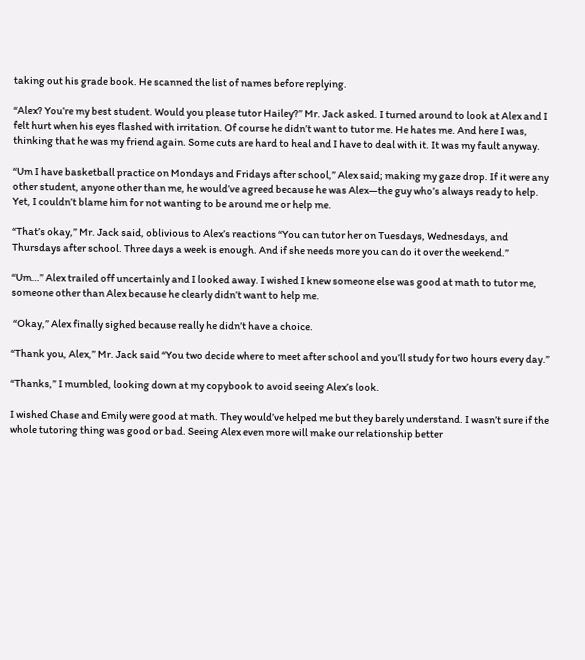taking out his grade book. He scanned the list of names before replying.

“Alex? You’re my best student. Would you please tutor Hailey?” Mr. Jack asked. I turned around to look at Alex and I felt hurt when his eyes flashed with irritation. Of course he didn’t want to tutor me. He hates me. And here I was, thinking that he was my friend again. Some cuts are hard to heal and I have to deal with it. It was my fault anyway.

“Um I have basketball practice on Mondays and Fridays after school,” Alex said; making my gaze drop. If it were any other student, anyone other than me, he would’ve agreed because he was Alex—the guy who’s always ready to help. Yet, I couldn’t blame him for not wanting to be around me or help me.

“That’s okay,” Mr. Jack said, oblivious to Alex’s reactions “You can tutor her on Tuesdays, Wednesdays, and Thursdays after school. Three days a week is enough. And if she needs more you can do it over the weekend.”

“Um…” Alex trailed off uncertainly and I looked away. I wished I knew someone else was good at math to tutor me, someone other than Alex because he clearly didn’t want to help me.

 “Okay,” Alex finally sighed because really he didn’t have a choice.

“Thank you, Alex,” Mr. Jack said “You two decide where to meet after school and you’ll study for two hours every day.”

“Thanks,” I mumbled, looking down at my copybook to avoid seeing Alex’s look.

I wished Chase and Emily were good at math. They would’ve helped me but they barely understand. I wasn’t sure if the whole tutoring thing was good or bad. Seeing Alex even more will make our relationship better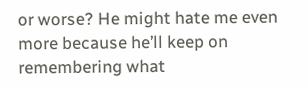or worse? He might hate me even more because he’ll keep on remembering what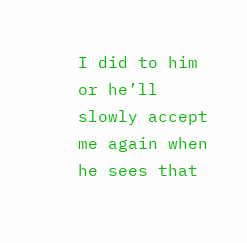I did to him or he’ll slowly accept me again when he sees that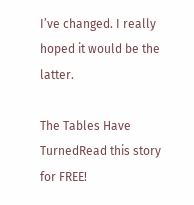I’ve changed. I really hoped it would be the latter.

The Tables Have TurnedRead this story for FREE!